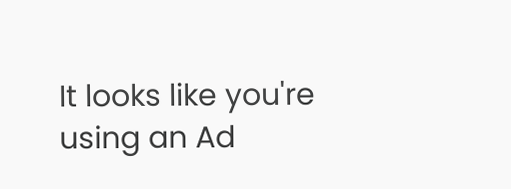It looks like you're using an Ad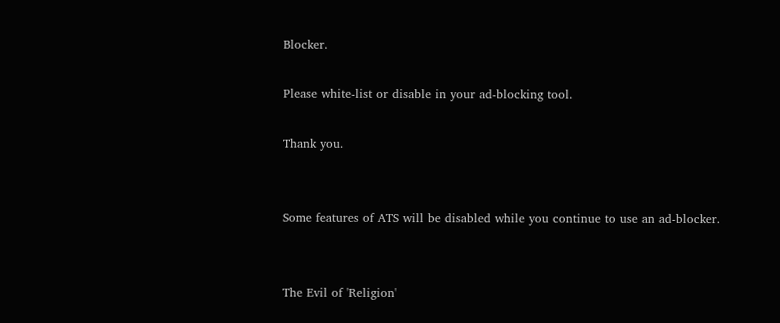Blocker.

Please white-list or disable in your ad-blocking tool.

Thank you.


Some features of ATS will be disabled while you continue to use an ad-blocker.


The Evil of 'Religion'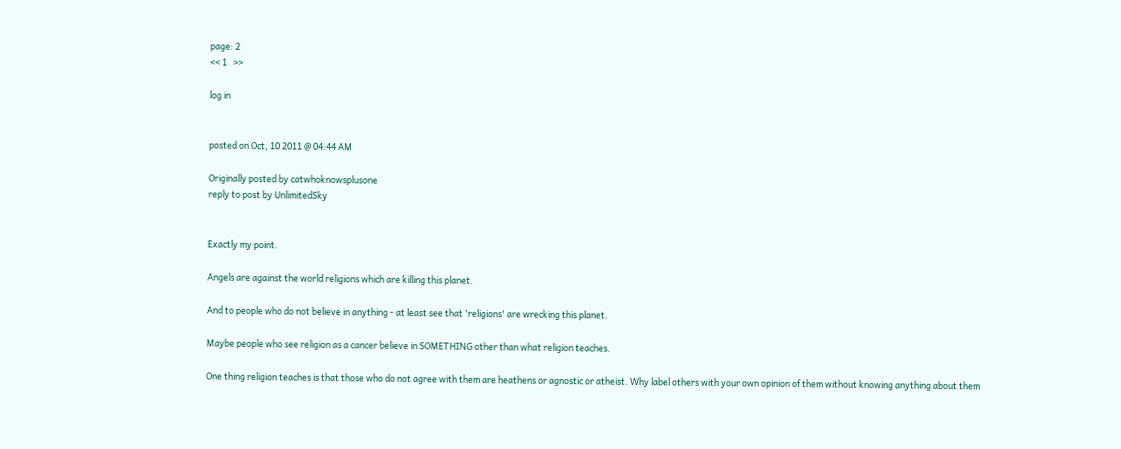page: 2
<< 1   >>

log in


posted on Oct, 10 2011 @ 04:44 AM

Originally posted by catwhoknowsplusone
reply to post by UnlimitedSky


Exactly my point.

Angels are against the world religions which are killing this planet.

And to people who do not believe in anything - at least see that 'religions' are wrecking this planet.

Maybe people who see religion as a cancer believe in SOMETHING other than what religion teaches.

One thing religion teaches is that those who do not agree with them are heathens or agnostic or atheist. Why label others with your own opinion of them without knowing anything about them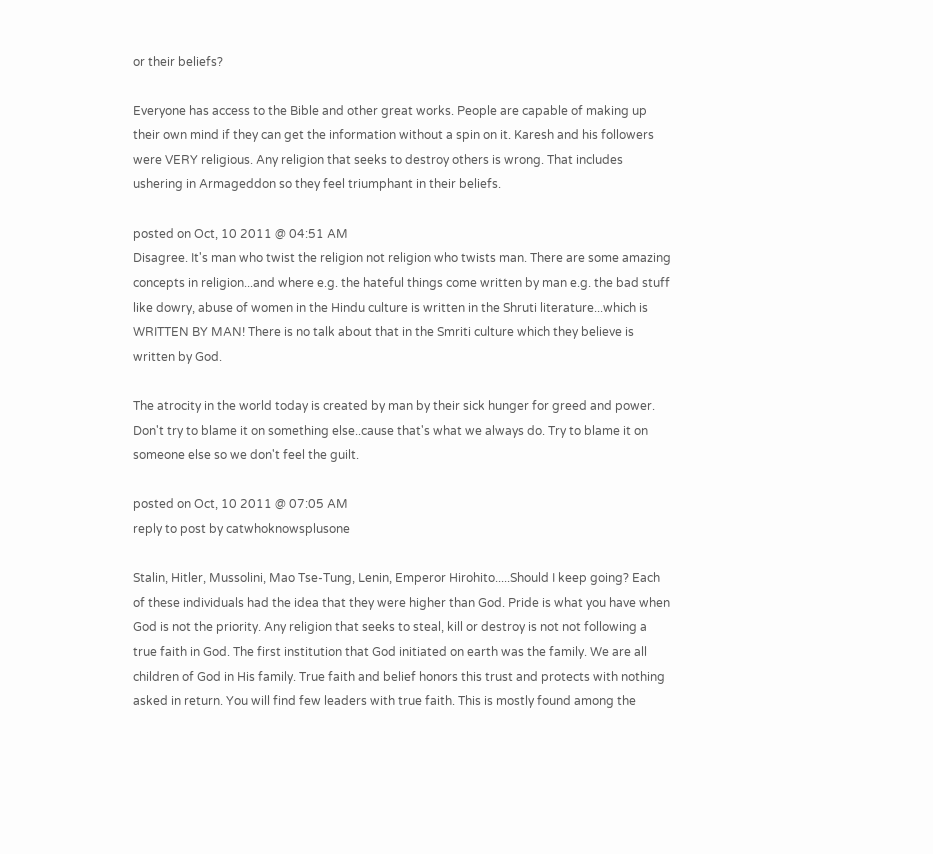or their beliefs?

Everyone has access to the Bible and other great works. People are capable of making up their own mind if they can get the information without a spin on it. Karesh and his followers were VERY religious. Any religion that seeks to destroy others is wrong. That includes ushering in Armageddon so they feel triumphant in their beliefs.

posted on Oct, 10 2011 @ 04:51 AM
Disagree. It's man who twist the religion not religion who twists man. There are some amazing concepts in religion...and where e.g. the hateful things come written by man e.g. the bad stuff like dowry, abuse of women in the Hindu culture is written in the Shruti literature...which is WRITTEN BY MAN! There is no talk about that in the Smriti culture which they believe is written by God.

The atrocity in the world today is created by man by their sick hunger for greed and power. Don't try to blame it on something else..cause that's what we always do. Try to blame it on someone else so we don't feel the guilt.

posted on Oct, 10 2011 @ 07:05 AM
reply to post by catwhoknowsplusone

Stalin, Hitler, Mussolini, Mao Tse-Tung, Lenin, Emperor Hirohito.....Should I keep going? Each of these individuals had the idea that they were higher than God. Pride is what you have when God is not the priority. Any religion that seeks to steal, kill or destroy is not not following a true faith in God. The first institution that God initiated on earth was the family. We are all children of God in His family. True faith and belief honors this trust and protects with nothing asked in return. You will find few leaders with true faith. This is mostly found among the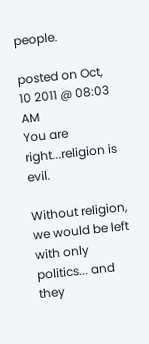people.

posted on Oct, 10 2011 @ 08:03 AM
You are right...religion is evil.

Without religion, we would be left with only politics... and they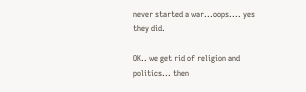never started a war...oops.... yes they did.

OK.. we get rid of religion and politics... then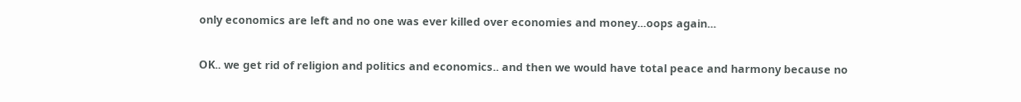only economics are left and no one was ever killed over economies and money...oops again...

OK.. we get rid of religion and politics and economics.. and then we would have total peace and harmony because no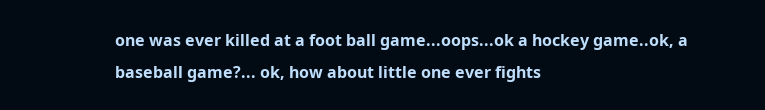one was ever killed at a foot ball game...oops...ok a hockey game..ok, a baseball game?... ok, how about little one ever fights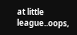at little league..oops,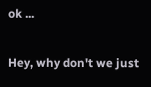ok ...

Hey, why don't we just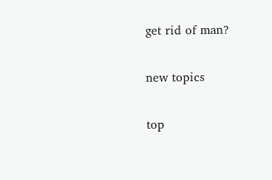get rid of man?

new topics

top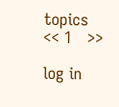topics
<< 1   >>

log in